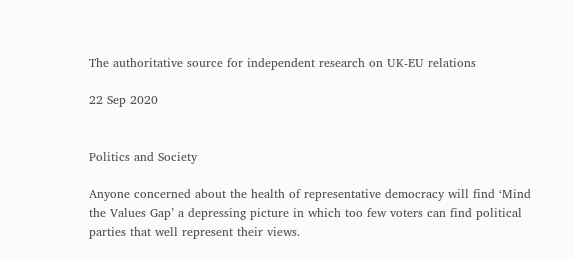The authoritative source for independent research on UK-EU relations

22 Sep 2020


Politics and Society

Anyone concerned about the health of representative democracy will find ‘Mind the Values Gap’ a depressing picture in which too few voters can find political parties that well represent their views.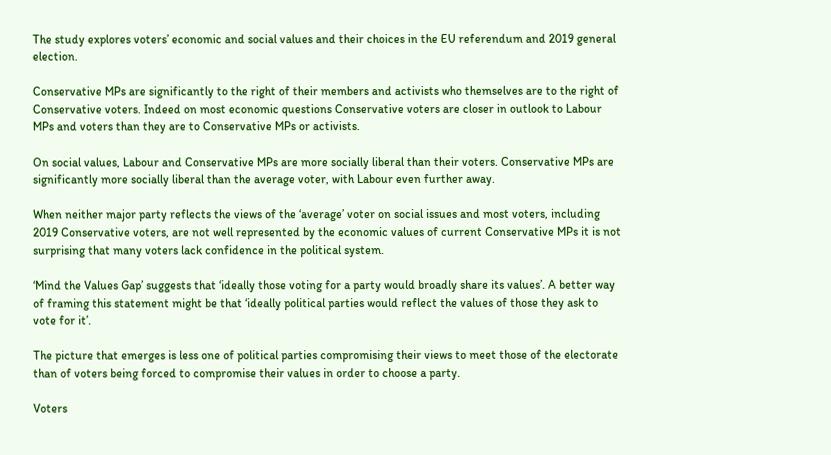The study explores voters’ economic and social values and their choices in the EU referendum and 2019 general election.

Conservative MPs are significantly to the right of their members and activists who themselves are to the right of Conservative voters. Indeed on most economic questions Conservative voters are closer in outlook to Labour MPs and voters than they are to Conservative MPs or activists.

On social values, Labour and Conservative MPs are more socially liberal than their voters. Conservative MPs are significantly more socially liberal than the average voter, with Labour even further away.

When neither major party reflects the views of the ‘average’ voter on social issues and most voters, including 2019 Conservative voters, are not well represented by the economic values of current Conservative MPs it is not surprising that many voters lack confidence in the political system.

‘Mind the Values Gap’ suggests that ‘ideally those voting for a party would broadly share its values’. A better way of framing this statement might be that ‘ideally political parties would reflect the values of those they ask to vote for it’.

The picture that emerges is less one of political parties compromising their views to meet those of the electorate than of voters being forced to compromise their values in order to choose a party.

Voters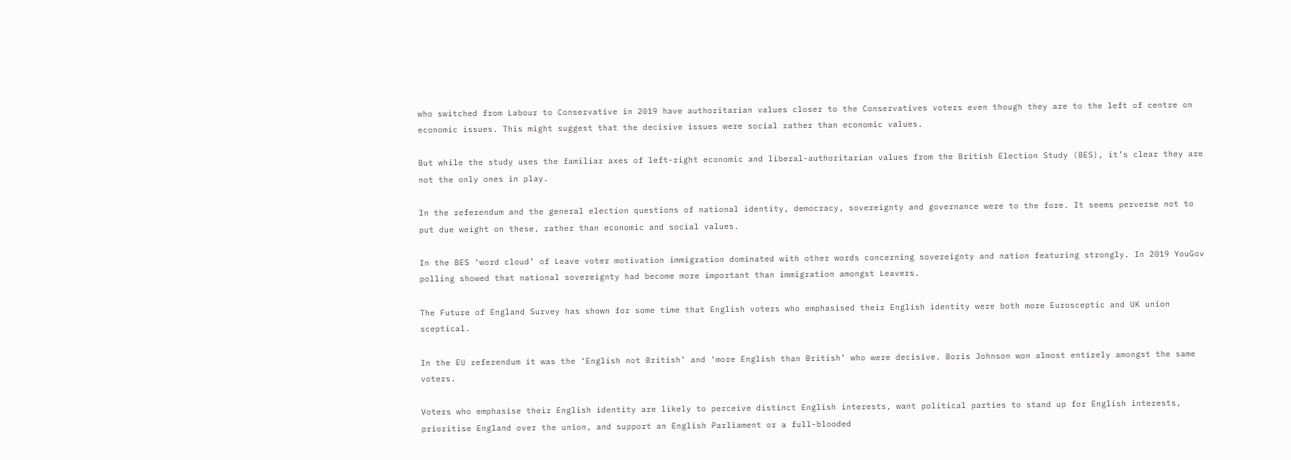who switched from Labour to Conservative in 2019 have authoritarian values closer to the Conservatives voters even though they are to the left of centre on economic issues. This might suggest that the decisive issues were social rather than economic values.

But while the study uses the familiar axes of left-right economic and liberal-authoritarian values from the British Election Study (BES), it’s clear they are not the only ones in play.

In the referendum and the general election questions of national identity, democracy, sovereignty and governance were to the fore. It seems perverse not to put due weight on these, rather than economic and social values.

In the BES ‘word cloud’ of Leave voter motivation immigration dominated with other words concerning sovereignty and nation featuring strongly. In 2019 YouGov polling showed that national sovereignty had become more important than immigration amongst Leavers.

The Future of England Survey has shown for some time that English voters who emphasised their English identity were both more Eurosceptic and UK union sceptical.

In the EU referendum it was the ‘English not British’ and ‘more English than British’ who were decisive. Boris Johnson won almost entirely amongst the same voters.

Voters who emphasise their English identity are likely to perceive distinct English interests, want political parties to stand up for English interests, prioritise England over the union, and support an English Parliament or a full-blooded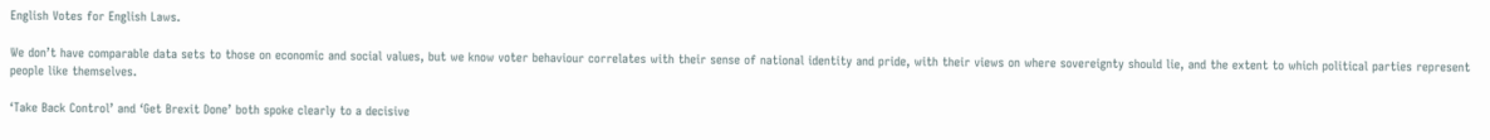English Votes for English Laws.

We don’t have comparable data sets to those on economic and social values, but we know voter behaviour correlates with their sense of national identity and pride, with their views on where sovereignty should lie, and the extent to which political parties represent people like themselves.

‘Take Back Control’ and ‘Get Brexit Done’ both spoke clearly to a decisive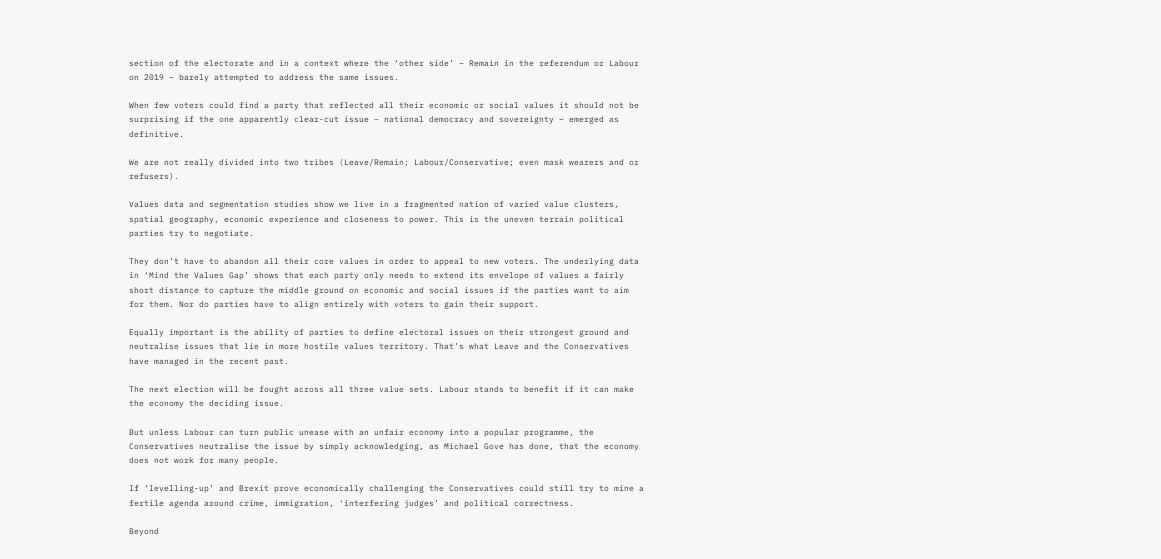section of the electorate and in a context where the ‘other side’ – Remain in the referendum or Labour on 2019 – barely attempted to address the same issues.

When few voters could find a party that reflected all their economic or social values it should not be surprising if the one apparently clear-cut issue – national democracy and sovereignty – emerged as definitive.

We are not really divided into two tribes (Leave/Remain; Labour/Conservative; even mask wearers and or refusers).

Values data and segmentation studies show we live in a fragmented nation of varied value clusters, spatial geography, economic experience and closeness to power. This is the uneven terrain political parties try to negotiate.

They don’t have to abandon all their core values in order to appeal to new voters. The underlying data in ‘Mind the Values Gap’ shows that each party only needs to extend its envelope of values a fairly short distance to capture the middle ground on economic and social issues if the parties want to aim for them. Nor do parties have to align entirely with voters to gain their support.

Equally important is the ability of parties to define electoral issues on their strongest ground and neutralise issues that lie in more hostile values territory. That’s what Leave and the Conservatives have managed in the recent past.

The next election will be fought across all three value sets. Labour stands to benefit if it can make the economy the deciding issue.

But unless Labour can turn public unease with an unfair economy into a popular programme, the Conservatives neutralise the issue by simply acknowledging, as Michael Gove has done, that the economy does not work for many people.

If ‘levelling-up’ and Brexit prove economically challenging the Conservatives could still try to mine a fertile agenda around crime, immigration, ‘interfering judges’ and political correctness.

Beyond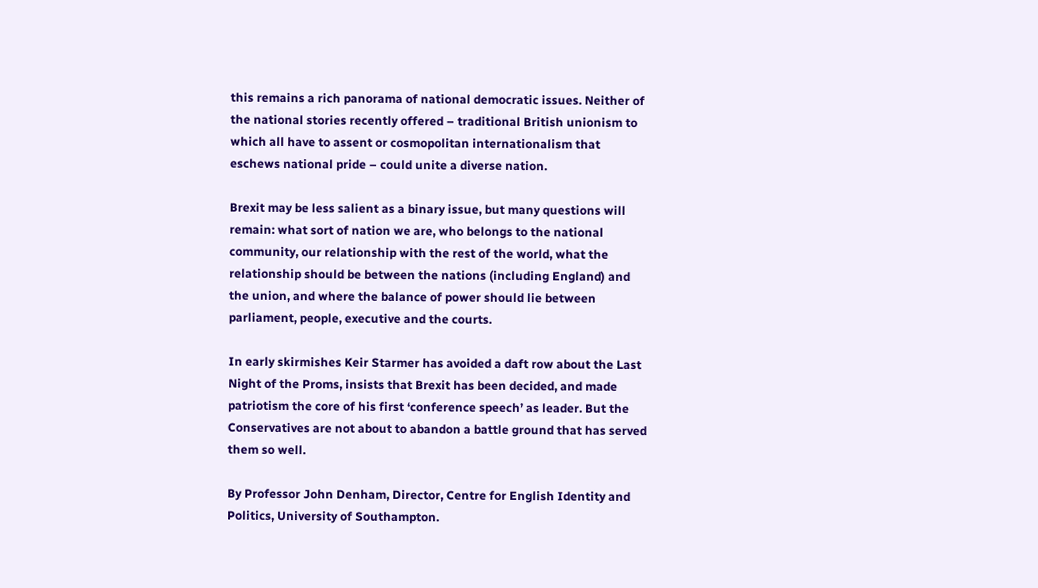this remains a rich panorama of national democratic issues. Neither of the national stories recently offered – traditional British unionism to which all have to assent or cosmopolitan internationalism that eschews national pride – could unite a diverse nation.

Brexit may be less salient as a binary issue, but many questions will remain: what sort of nation we are, who belongs to the national community, our relationship with the rest of the world, what the relationship should be between the nations (including England) and the union, and where the balance of power should lie between parliament, people, executive and the courts.

In early skirmishes Keir Starmer has avoided a daft row about the Last Night of the Proms, insists that Brexit has been decided, and made patriotism the core of his first ‘conference speech’ as leader. But the Conservatives are not about to abandon a battle ground that has served them so well.

By Professor John Denham, Director, Centre for English Identity and Politics, University of Southampton.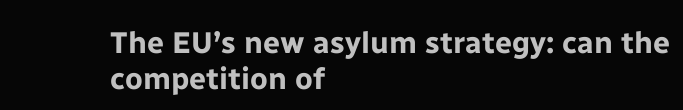The EU’s new asylum strategy: can the competition of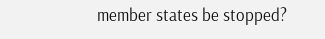member states be stopped?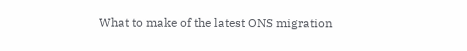What to make of the latest ONS migration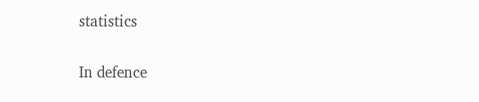statistics

In defence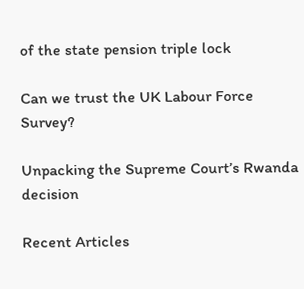of the state pension triple lock

Can we trust the UK Labour Force Survey?

Unpacking the Supreme Court’s Rwanda decision

Recent Articles